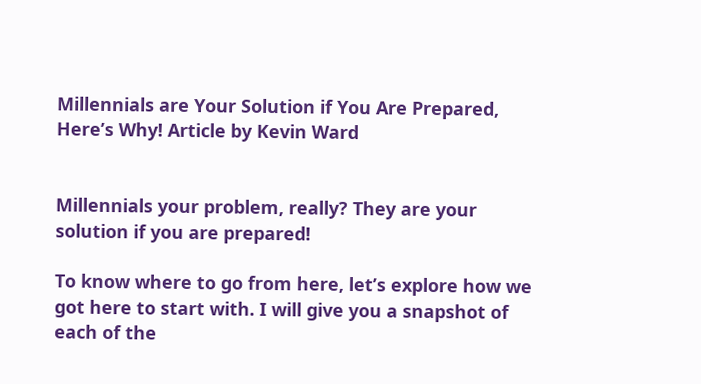Millennials are Your Solution if You Are Prepared, Here’s Why! Article by Kevin Ward


Millennials your problem, really? They are your solution if you are prepared!

To know where to go from here, let’s explore how we got here to start with. I will give you a snapshot of each of the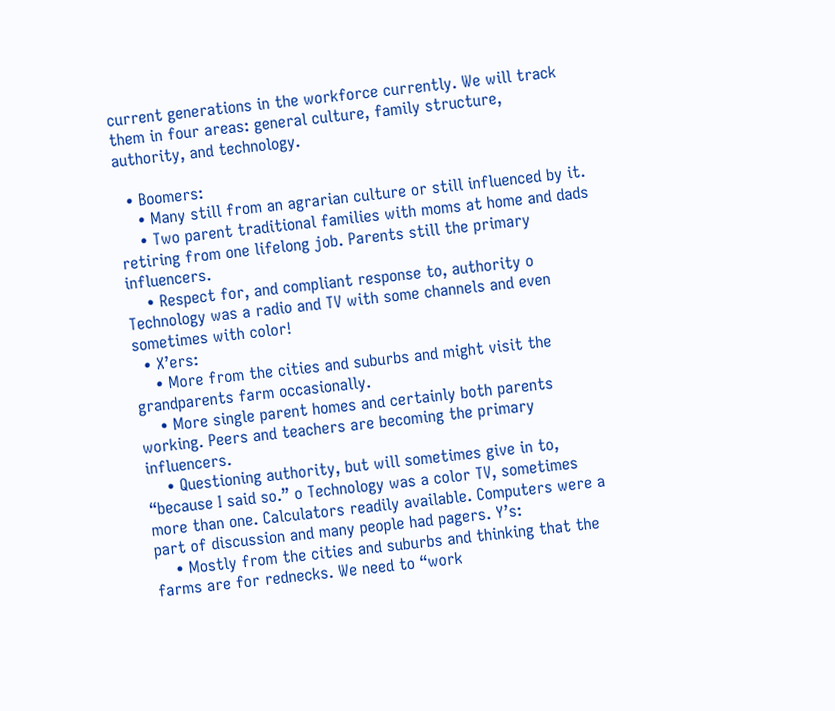current generations in the workforce currently. We will track them in four areas: general culture, family structure, authority, and technology.

  • Boomers:
    • Many still from an agrarian culture or still influenced by it.
    • Two parent traditional families with moms at home and dads retiring from one lifelong job. Parents still the primary influencers.
    • Respect for, and compliant response to, authority o Technology was a radio and TV with some channels and even sometimes with color!
  • X’ers:
    • More from the cities and suburbs and might visit the grandparents farm occasionally.
    • More single parent homes and certainly both parents working. Peers and teachers are becoming the primary influencers.
    • Questioning authority, but will sometimes give in to, “because I said so.” o Technology was a color TV, sometimes more than one. Calculators readily available. Computers were a part of discussion and many people had pagers. Y’s:
    • Mostly from the cities and suburbs and thinking that the farms are for rednecks. We need to “work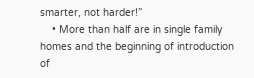smarter, not harder!”
    • More than half are in single family homes and the beginning of introduction of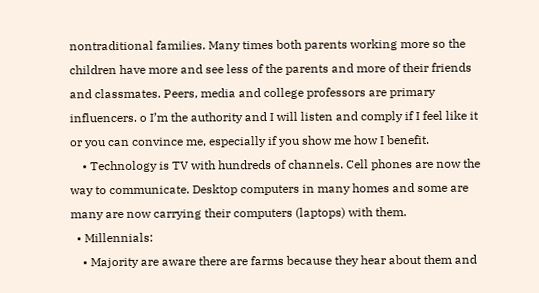nontraditional families. Many times both parents working more so the children have more and see less of the parents and more of their friends and classmates. Peers, media and college professors are primary influencers. o I’m the authority and I will listen and comply if I feel like it or you can convince me, especially if you show me how I benefit.
    • Technology is TV with hundreds of channels. Cell phones are now the way to communicate. Desktop computers in many homes and some are many are now carrying their computers (laptops) with them.
  • Millennials:
    • Majority are aware there are farms because they hear about them and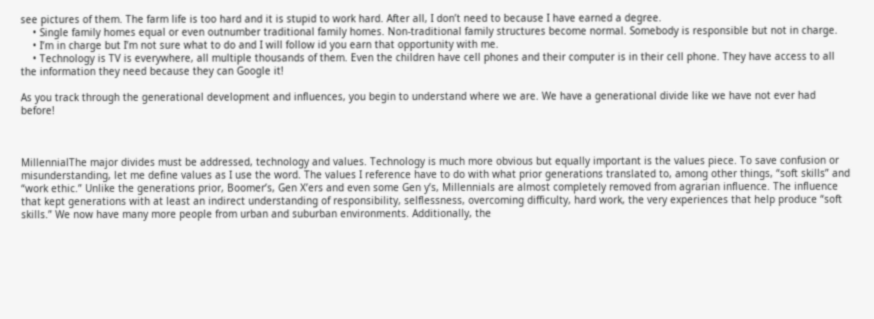see pictures of them. The farm life is too hard and it is stupid to work hard. After all, I don’t need to because I have earned a degree.
    • Single family homes equal or even outnumber traditional family homes. Non-traditional family structures become normal. Somebody is responsible but not in charge.
    • I’m in charge but I’m not sure what to do and I will follow id you earn that opportunity with me.
    • Technology is TV is everywhere, all multiple thousands of them. Even the children have cell phones and their computer is in their cell phone. They have access to all the information they need because they can Google it!

As you track through the generational development and influences, you begin to understand where we are. We have a generational divide like we have not ever had before!



MillennialThe major divides must be addressed, technology and values. Technology is much more obvious but equally important is the values piece. To save confusion or misunderstanding, let me define values as I use the word. The values I reference have to do with what prior generations translated to, among other things, “soft skills” and “work ethic.” Unlike the generations prior, Boomer’s, Gen X’ers and even some Gen y’s, Millennials are almost completely removed from agrarian influence. The influence that kept generations with at least an indirect understanding of responsibility, selflessness, overcoming difficulty, hard work, the very experiences that help produce “soft skills.” We now have many more people from urban and suburban environments. Additionally, the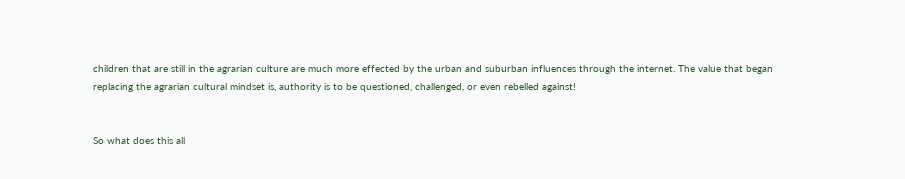children that are still in the agrarian culture are much more effected by the urban and suburban influences through the internet. The value that began replacing the agrarian cultural mindset is, authority is to be questioned, challenged, or even rebelled against!


So what does this all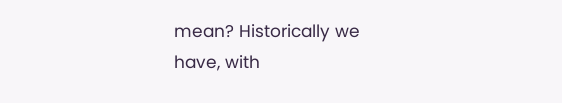mean? Historically we have, with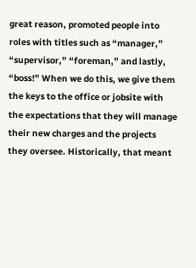great reason, promoted people into roles with titles such as “manager,” “supervisor,” “foreman,” and lastly, “boss!” When we do this, we give them the keys to the office or jobsite with the expectations that they will manage their new charges and the projects they oversee. Historically, that meant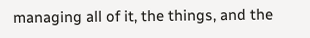managing all of it, the things, and the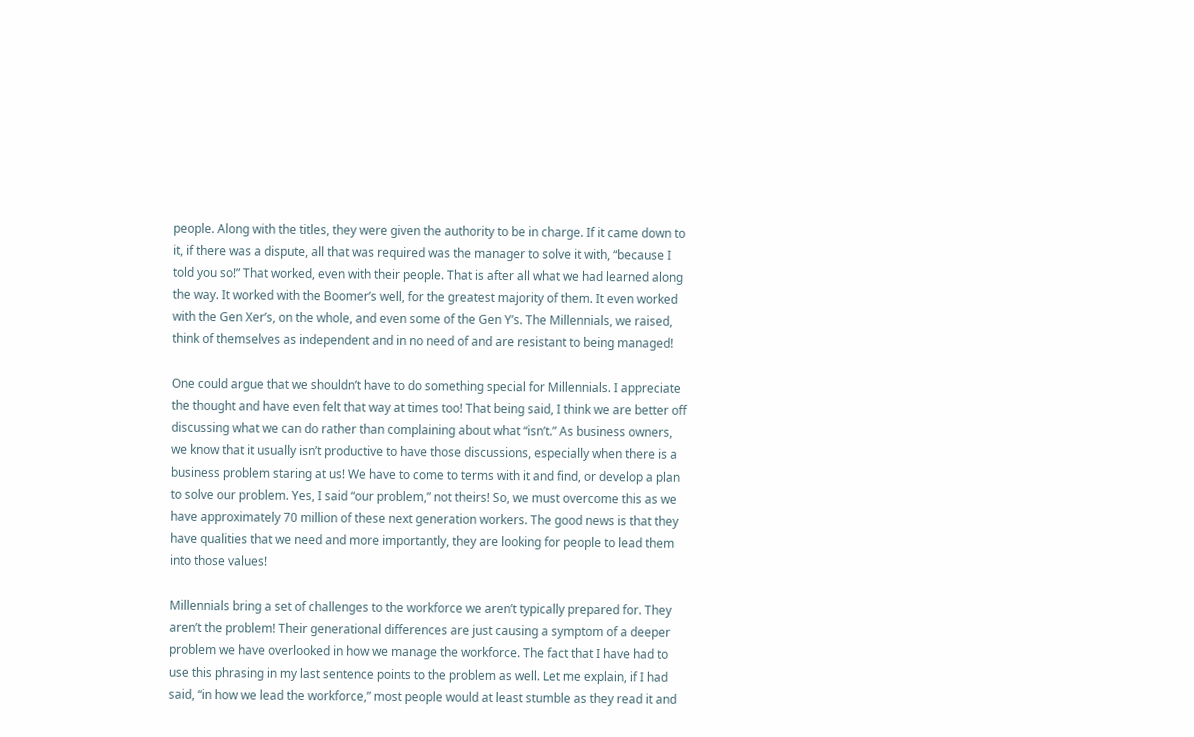people. Along with the titles, they were given the authority to be in charge. If it came down to it, if there was a dispute, all that was required was the manager to solve it with, “because I told you so!” That worked, even with their people. That is after all what we had learned along the way. It worked with the Boomer’s well, for the greatest majority of them. It even worked with the Gen Xer’s, on the whole, and even some of the Gen Y’s. The Millennials, we raised, think of themselves as independent and in no need of and are resistant to being managed!

One could argue that we shouldn’t have to do something special for Millennials. I appreciate the thought and have even felt that way at times too! That being said, I think we are better off discussing what we can do rather than complaining about what “isn’t.” As business owners, we know that it usually isn’t productive to have those discussions, especially when there is a business problem staring at us! We have to come to terms with it and find, or develop a plan to solve our problem. Yes, I said “our problem,” not theirs! So, we must overcome this as we have approximately 70 million of these next generation workers. The good news is that they have qualities that we need and more importantly, they are looking for people to lead them into those values!

Millennials bring a set of challenges to the workforce we aren’t typically prepared for. They aren’t the problem! Their generational differences are just causing a symptom of a deeper problem we have overlooked in how we manage the workforce. The fact that I have had to use this phrasing in my last sentence points to the problem as well. Let me explain, if I had said, “in how we lead the workforce,” most people would at least stumble as they read it and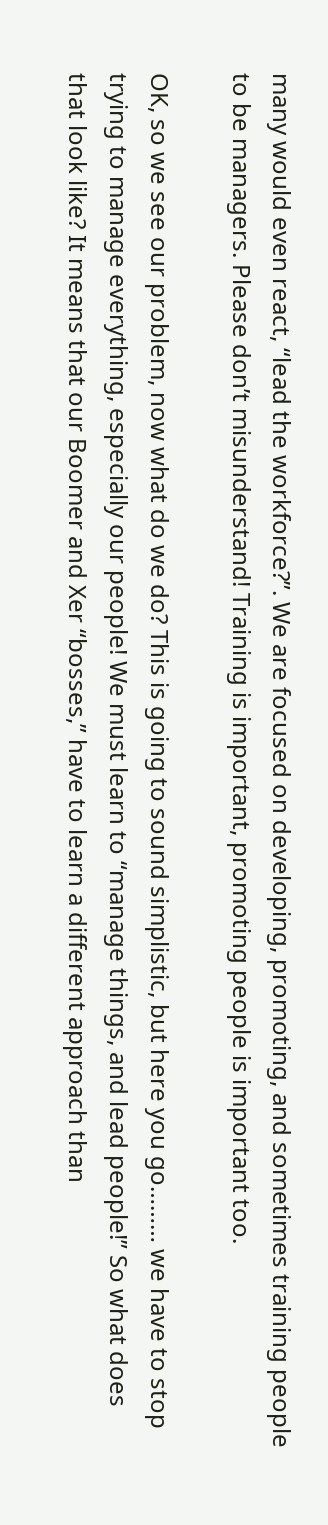many would even react, “lead the workforce?”. We are focused on developing, promoting, and sometimes training people to be managers. Please don’t misunderstand! Training is important, promoting people is important too.

OK, so we see our problem, now what do we do? This is going to sound simplistic, but here you go……… we have to stop trying to manage everything, especially our people! We must learn to “manage things, and lead people!” So what does that look like? It means that our Boomer and Xer “bosses,” have to learn a different approach than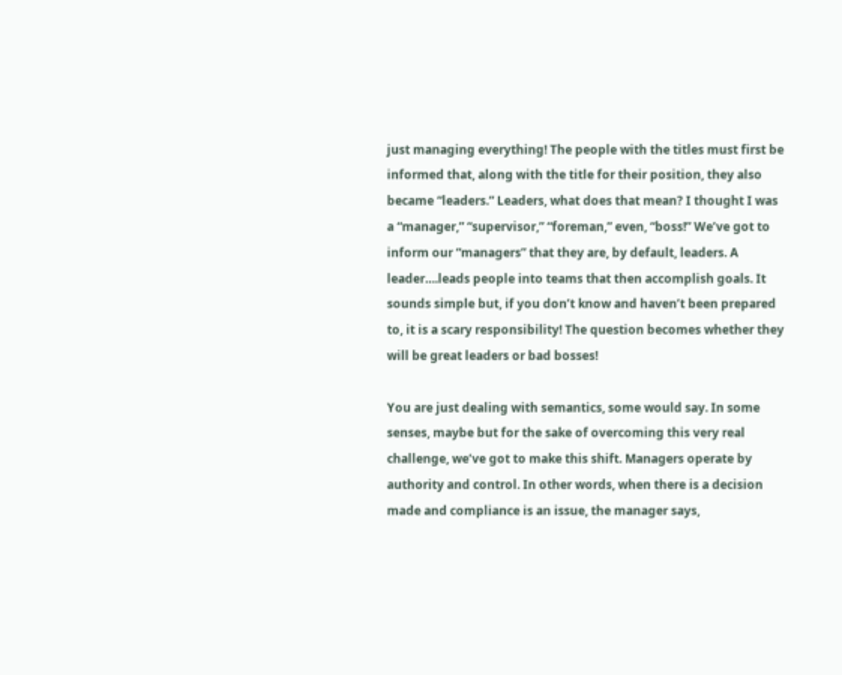just managing everything! The people with the titles must first be informed that, along with the title for their position, they also became “leaders.” Leaders, what does that mean? I thought I was a “manager,” “supervisor,” “foreman,” even, “boss!” We’ve got to inform our “managers” that they are, by default, leaders. A leader….leads people into teams that then accomplish goals. It sounds simple but, if you don’t know and haven’t been prepared to, it is a scary responsibility! The question becomes whether they will be great leaders or bad bosses!

You are just dealing with semantics, some would say. In some senses, maybe but for the sake of overcoming this very real challenge, we’ve got to make this shift. Managers operate by authority and control. In other words, when there is a decision made and compliance is an issue, the manager says,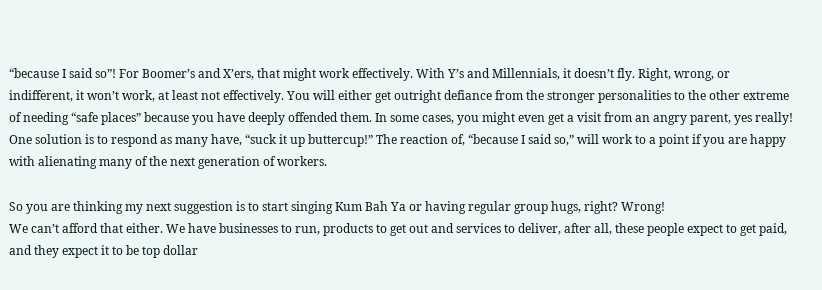“because I said so”! For Boomer’s and X’ers, that might work effectively. With Y’s and Millennials, it doesn’t fly. Right, wrong, or indifferent, it won’t work, at least not effectively. You will either get outright defiance from the stronger personalities to the other extreme of needing “safe places” because you have deeply offended them. In some cases, you might even get a visit from an angry parent, yes really! One solution is to respond as many have, “suck it up buttercup!” The reaction of, “because I said so,” will work to a point if you are happy with alienating many of the next generation of workers.

So you are thinking my next suggestion is to start singing Kum Bah Ya or having regular group hugs, right? Wrong!
We can’t afford that either. We have businesses to run, products to get out and services to deliver, after all, these people expect to get paid, and they expect it to be top dollar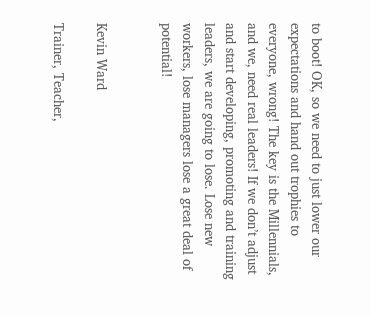to boot! OK, so we need to just lower our expectations and hand out trophies to everyone, wrong! The key is the Millennials, and we, need real leaders! If we don’t adjust and start developing, promoting and training leaders, we are going to lose. Lose new workers, lose managers lose a great deal of potential!


Kevin Ward

Trainer, Teacher,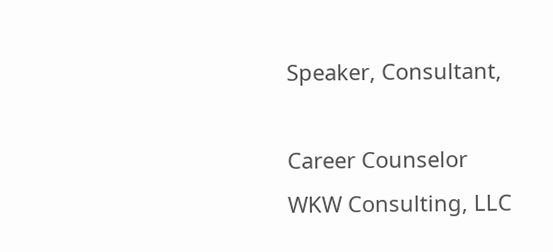Speaker, Consultant,

Career Counselor
WKW Consulting, LLC